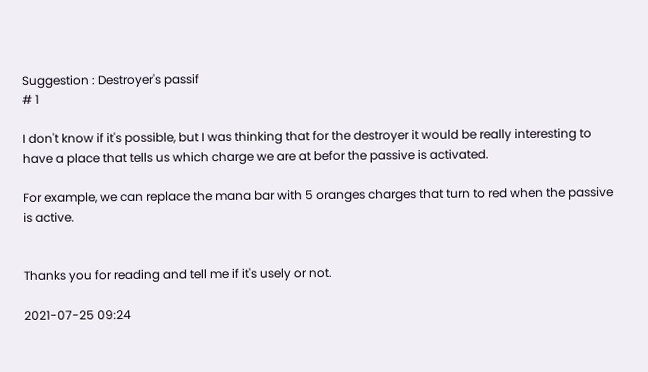Suggestion : Destroyer's passif
# 1

I don't know if it's possible, but I was thinking that for the destroyer it would be really interesting to have a place that tells us which charge we are at befor the passive is activated.

For example, we can replace the mana bar with 5 oranges charges that turn to red when the passive is active.


Thanks you for reading and tell me if it's usely or not.

2021-07-25 09:24